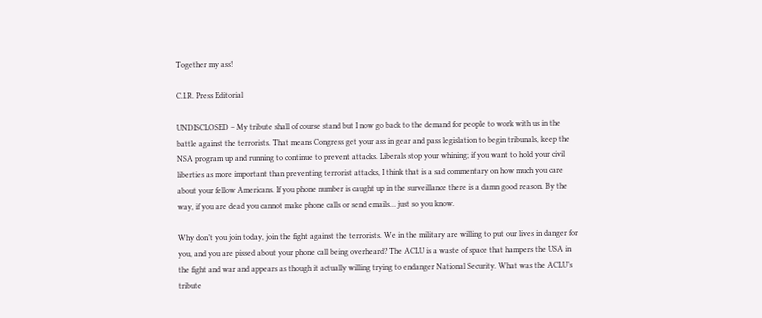Together my ass!

C.I.R. Press Editorial

UNDISCLOSED – My tribute shall of course stand but I now go back to the demand for people to work with us in the battle against the terrorists. That means Congress get your ass in gear and pass legislation to begin tribunals, keep the NSA program up and running to continue to prevent attacks. Liberals stop your whining; if you want to hold your civil liberties as more important than preventing terrorist attacks, I think that is a sad commentary on how much you care about your fellow Americans. If you phone number is caught up in the surveillance there is a damn good reason. By the way, if you are dead you cannot make phone calls or send emails… just so you know.

Why don’t you join today, join the fight against the terrorists. We in the military are willing to put our lives in danger for you, and you are pissed about your phone call being overheard? The ACLU is a waste of space that hampers the USA in the fight and war and appears as though it actually willing trying to endanger National Security. What was the ACLU’s tribute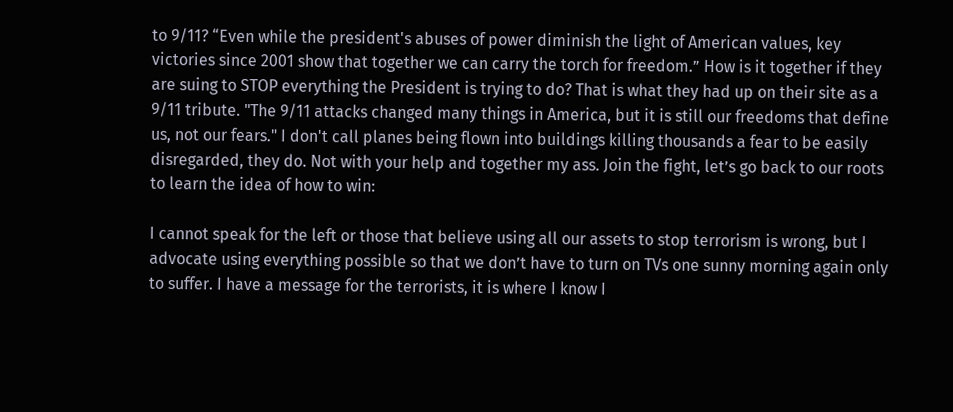to 9/11? “Even while the president's abuses of power diminish the light of American values, key victories since 2001 show that together we can carry the torch for freedom.” How is it together if they are suing to STOP everything the President is trying to do? That is what they had up on their site as a 9/11 tribute. "The 9/11 attacks changed many things in America, but it is still our freedoms that define us, not our fears." I don't call planes being flown into buildings killing thousands a fear to be easily disregarded, they do. Not with your help and together my ass. Join the fight, let’s go back to our roots to learn the idea of how to win:

I cannot speak for the left or those that believe using all our assets to stop terrorism is wrong, but I advocate using everything possible so that we don’t have to turn on TVs one sunny morning again only to suffer. I have a message for the terrorists, it is where I know I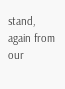stand, again from our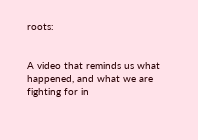roots:


A video that reminds us what happened, and what we are fighting for in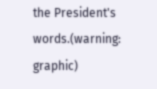the President's words.(warning: graphic)